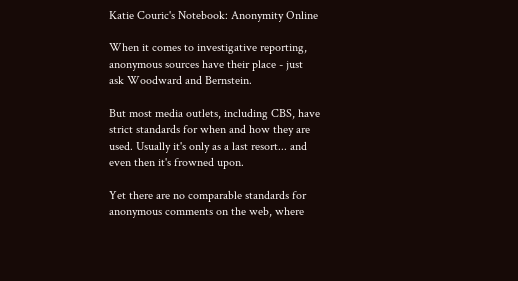Katie Couric's Notebook: Anonymity Online

When it comes to investigative reporting, anonymous sources have their place - just ask Woodward and Bernstein.

But most media outlets, including CBS, have strict standards for when and how they are used. Usually it's only as a last resort... and even then it's frowned upon.

Yet there are no comparable standards for anonymous comments on the web, where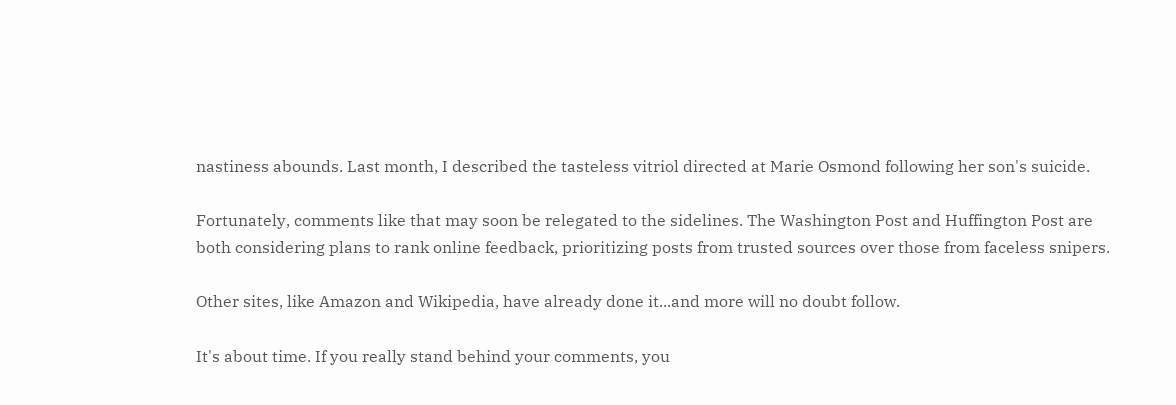nastiness abounds. Last month, I described the tasteless vitriol directed at Marie Osmond following her son's suicide.

Fortunately, comments like that may soon be relegated to the sidelines. The Washington Post and Huffington Post are both considering plans to rank online feedback, prioritizing posts from trusted sources over those from faceless snipers.

Other sites, like Amazon and Wikipedia, have already done it...and more will no doubt follow.

It's about time. If you really stand behind your comments, you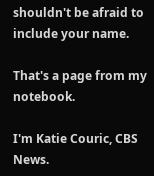shouldn't be afraid to include your name.

That's a page from my notebook.

I'm Katie Couric, CBS News.